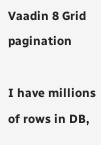Vaadin 8 Grid pagination

I have millions of rows in DB,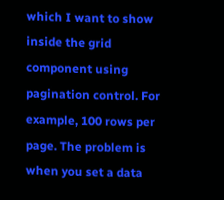which I want to show inside the grid component using pagination control. For example, 100 rows per page. The problem is when you set a data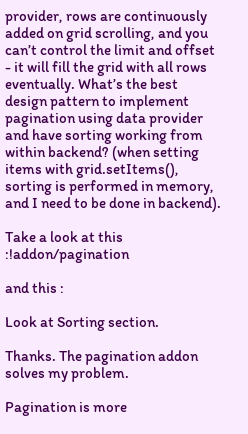provider, rows are continuously added on grid scrolling, and you can’t control the limit and offset - it will fill the grid with all rows eventually. What’s the best design pattern to implement pagination using data provider and have sorting working from within backend? (when setting items with grid.setItems(), sorting is performed in memory, and I need to be done in backend).

Take a look at this :!addon/pagination

and this :

Look at Sorting section.

Thanks. The pagination addon solves my problem.

Pagination is more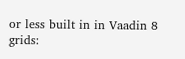or less built in in Vaadin 8 grids: